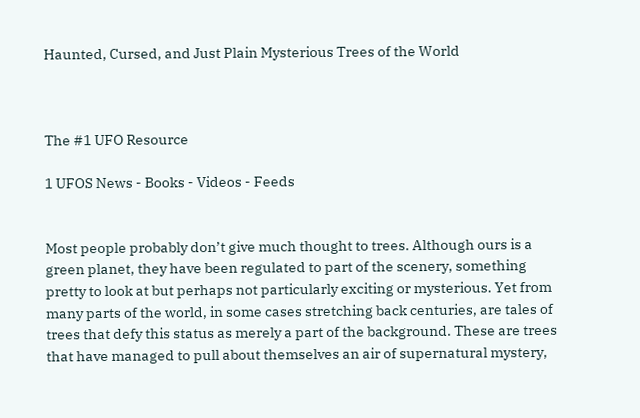Haunted, Cursed, and Just Plain Mysterious Trees of the World



The #1 UFO Resource

1 UFOS News - Books - Videos - Feeds


Most people probably don’t give much thought to trees. Although ours is a green planet, they have been regulated to part of the scenery, something pretty to look at but perhaps not particularly exciting or mysterious. Yet from many parts of the world, in some cases stretching back centuries, are tales of trees that defy this status as merely a part of the background. These are trees that have managed to pull about themselves an air of supernatural mystery,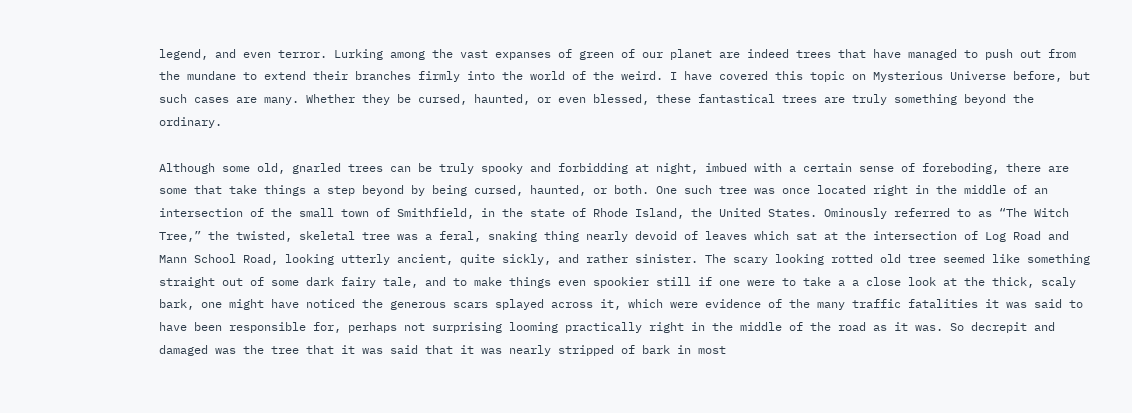legend, and even terror. Lurking among the vast expanses of green of our planet are indeed trees that have managed to push out from the mundane to extend their branches firmly into the world of the weird. I have covered this topic on Mysterious Universe before, but such cases are many. Whether they be cursed, haunted, or even blessed, these fantastical trees are truly something beyond the ordinary.

Although some old, gnarled trees can be truly spooky and forbidding at night, imbued with a certain sense of foreboding, there are some that take things a step beyond by being cursed, haunted, or both. One such tree was once located right in the middle of an intersection of the small town of Smithfield, in the state of Rhode Island, the United States. Ominously referred to as “The Witch Tree,” the twisted, skeletal tree was a feral, snaking thing nearly devoid of leaves which sat at the intersection of Log Road and Mann School Road, looking utterly ancient, quite sickly, and rather sinister. The scary looking rotted old tree seemed like something straight out of some dark fairy tale, and to make things even spookier still if one were to take a a close look at the thick, scaly bark, one might have noticed the generous scars splayed across it, which were evidence of the many traffic fatalities it was said to have been responsible for, perhaps not surprising looming practically right in the middle of the road as it was. So decrepit and damaged was the tree that it was said that it was nearly stripped of bark in most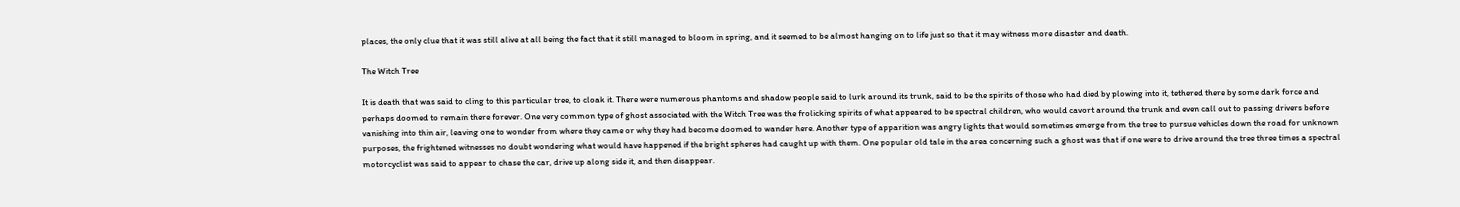places, the only clue that it was still alive at all being the fact that it still managed to bloom in spring, and it seemed to be almost hanging on to life just so that it may witness more disaster and death.

The Witch Tree

It is death that was said to cling to this particular tree, to cloak it. There were numerous phantoms and shadow people said to lurk around its trunk, said to be the spirits of those who had died by plowing into it, tethered there by some dark force and perhaps doomed to remain there forever. One very common type of ghost associated with the Witch Tree was the frolicking spirits of what appeared to be spectral children, who would cavort around the trunk and even call out to passing drivers before vanishing into thin air, leaving one to wonder from where they came or why they had become doomed to wander here. Another type of apparition was angry lights that would sometimes emerge from the tree to pursue vehicles down the road for unknown purposes, the frightened witnesses no doubt wondering what would have happened if the bright spheres had caught up with them. One popular old tale in the area concerning such a ghost was that if one were to drive around the tree three times a spectral motorcyclist was said to appear to chase the car, drive up along side it, and then disappear.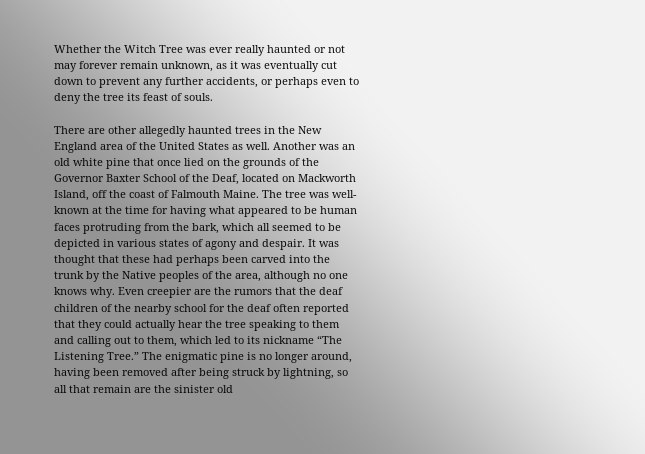Whether the Witch Tree was ever really haunted or not may forever remain unknown, as it was eventually cut down to prevent any further accidents, or perhaps even to deny the tree its feast of souls.

There are other allegedly haunted trees in the New England area of the United States as well. Another was an old white pine that once lied on the grounds of the Governor Baxter School of the Deaf, located on Mackworth Island, off the coast of Falmouth Maine. The tree was well-known at the time for having what appeared to be human faces protruding from the bark, which all seemed to be depicted in various states of agony and despair. It was thought that these had perhaps been carved into the trunk by the Native peoples of the area, although no one knows why. Even creepier are the rumors that the deaf children of the nearby school for the deaf often reported that they could actually hear the tree speaking to them and calling out to them, which led to its nickname “The Listening Tree.” The enigmatic pine is no longer around, having been removed after being struck by lightning, so all that remain are the sinister old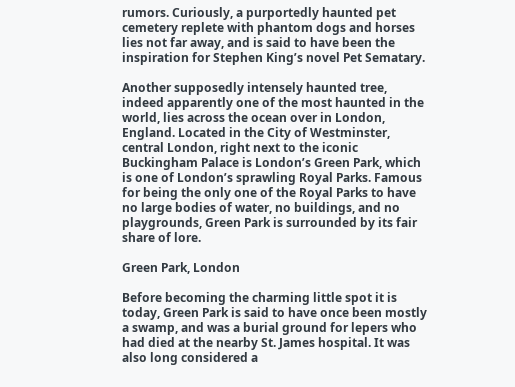rumors. Curiously, a purportedly haunted pet cemetery replete with phantom dogs and horses lies not far away, and is said to have been the inspiration for Stephen King’s novel Pet Sematary.

Another supposedly intensely haunted tree, indeed apparently one of the most haunted in the world, lies across the ocean over in London, England. Located in the City of Westminster, central London, right next to the iconic Buckingham Palace is London’s Green Park, which is one of London’s sprawling Royal Parks. Famous for being the only one of the Royal Parks to have no large bodies of water, no buildings, and no playgrounds, Green Park is surrounded by its fair share of lore.

Green Park, London

Before becoming the charming little spot it is today, Green Park is said to have once been mostly a swamp, and was a burial ground for lepers who had died at the nearby St. James hospital. It was also long considered a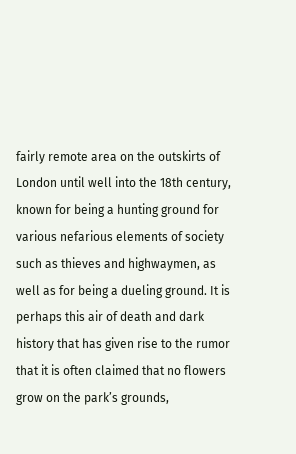fairly remote area on the outskirts of London until well into the 18th century, known for being a hunting ground for various nefarious elements of society such as thieves and highwaymen, as well as for being a dueling ground. It is perhaps this air of death and dark history that has given rise to the rumor that it is often claimed that no flowers grow on the park’s grounds,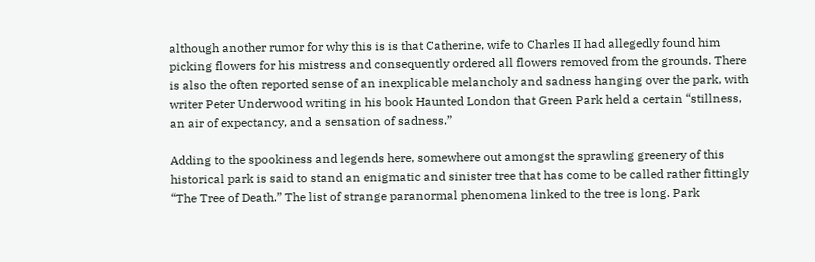although another rumor for why this is is that Catherine, wife to Charles II had allegedly found him picking flowers for his mistress and consequently ordered all flowers removed from the grounds. There is also the often reported sense of an inexplicable melancholy and sadness hanging over the park, with writer Peter Underwood writing in his book Haunted London that Green Park held a certain “stillness, an air of expectancy, and a sensation of sadness.”

Adding to the spookiness and legends here, somewhere out amongst the sprawling greenery of this historical park is said to stand an enigmatic and sinister tree that has come to be called rather fittingly “The Tree of Death.” The list of strange paranormal phenomena linked to the tree is long. Park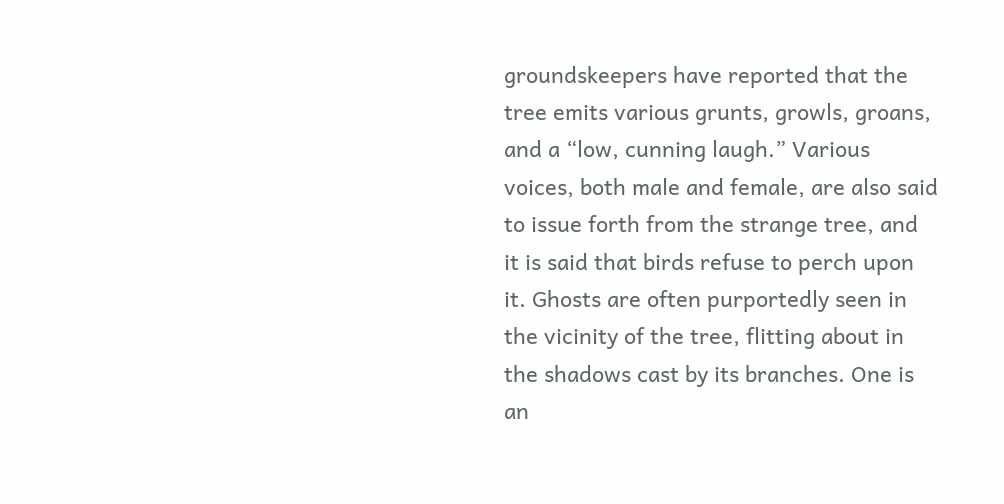groundskeepers have reported that the tree emits various grunts, growls, groans, and a “low, cunning laugh.” Various voices, both male and female, are also said to issue forth from the strange tree, and it is said that birds refuse to perch upon it. Ghosts are often purportedly seen in the vicinity of the tree, flitting about in the shadows cast by its branches. One is an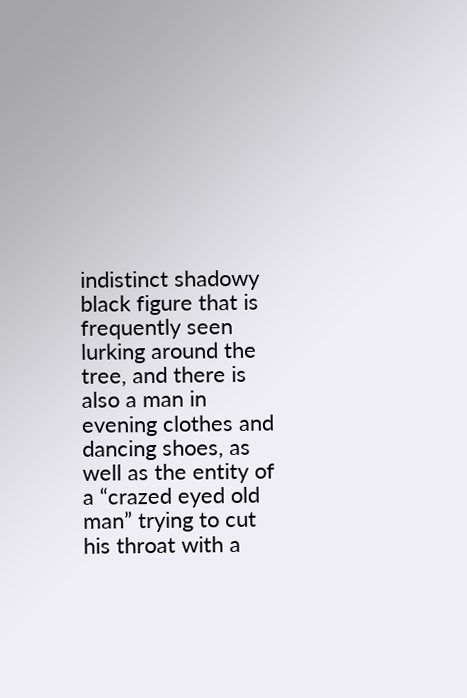indistinct shadowy black figure that is frequently seen lurking around the tree, and there is also a man in evening clothes and dancing shoes, as well as the entity of a “crazed eyed old man” trying to cut his throat with a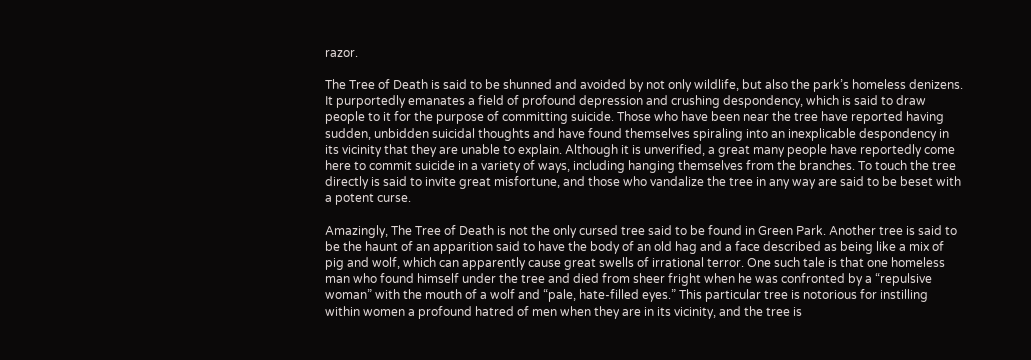razor.

The Tree of Death is said to be shunned and avoided by not only wildlife, but also the park’s homeless denizens. It purportedly emanates a field of profound depression and crushing despondency, which is said to draw people to it for the purpose of committing suicide. Those who have been near the tree have reported having sudden, unbidden suicidal thoughts and have found themselves spiraling into an inexplicable despondency in its vicinity that they are unable to explain. Although it is unverified, a great many people have reportedly come here to commit suicide in a variety of ways, including hanging themselves from the branches. To touch the tree directly is said to invite great misfortune, and those who vandalize the tree in any way are said to be beset with a potent curse.

Amazingly, The Tree of Death is not the only cursed tree said to be found in Green Park. Another tree is said to be the haunt of an apparition said to have the body of an old hag and a face described as being like a mix of pig and wolf, which can apparently cause great swells of irrational terror. One such tale is that one homeless man who found himself under the tree and died from sheer fright when he was confronted by a “repulsive woman” with the mouth of a wolf and “pale, hate-filled eyes.” This particular tree is notorious for instilling within women a profound hatred of men when they are in its vicinity, and the tree is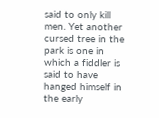said to only kill men. Yet another cursed tree in the park is one in which a fiddler is said to have hanged himself in the early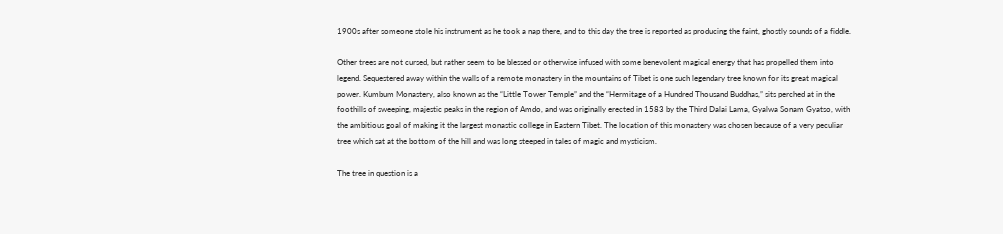1900s after someone stole his instrument as he took a nap there, and to this day the tree is reported as producing the faint, ghostly sounds of a fiddle.

Other trees are not cursed, but rather seem to be blessed or otherwise infused with some benevolent magical energy that has propelled them into legend. Sequestered away within the walls of a remote monastery in the mountains of Tibet is one such legendary tree known for its great magical power. Kumbum Monastery, also known as the “Little Tower Temple” and the “Hermitage of a Hundred Thousand Buddhas,” sits perched at in the foothills of sweeping, majestic peaks in the region of Amdo, and was originally erected in 1583 by the Third Dalai Lama, Gyalwa Sonam Gyatso, with the ambitious goal of making it the largest monastic college in Eastern Tibet. The location of this monastery was chosen because of a very peculiar tree which sat at the bottom of the hill and was long steeped in tales of magic and mysticism.

The tree in question is a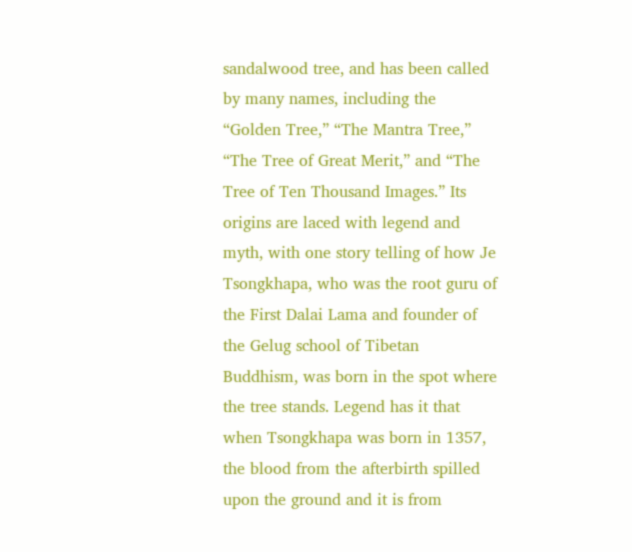sandalwood tree, and has been called by many names, including the “Golden Tree,” “The Mantra Tree,” “The Tree of Great Merit,” and “The Tree of Ten Thousand Images.” Its origins are laced with legend and myth, with one story telling of how Je Tsongkhapa, who was the root guru of the First Dalai Lama and founder of the Gelug school of Tibetan Buddhism, was born in the spot where the tree stands. Legend has it that when Tsongkhapa was born in 1357, the blood from the afterbirth spilled upon the ground and it is from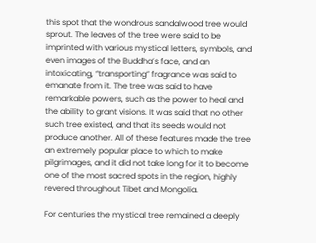this spot that the wondrous sandalwood tree would sprout. The leaves of the tree were said to be imprinted with various mystical letters, symbols, and even images of the Buddha’s face, and an intoxicating, “transporting” fragrance was said to emanate from it. The tree was said to have remarkable powers, such as the power to heal and the ability to grant visions. It was said that no other such tree existed, and that its seeds would not produce another. All of these features made the tree an extremely popular place to which to make pilgrimages, and it did not take long for it to become one of the most sacred spots in the region, highly revered throughout Tibet and Mongolia.

For centuries the mystical tree remained a deeply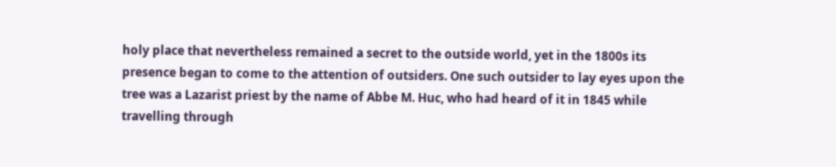holy place that nevertheless remained a secret to the outside world, yet in the 1800s its presence began to come to the attention of outsiders. One such outsider to lay eyes upon the tree was a Lazarist priest by the name of Abbe M. Huc, who had heard of it in 1845 while travelling through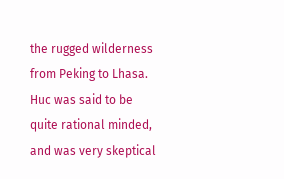the rugged wilderness from Peking to Lhasa. Huc was said to be quite rational minded, and was very skeptical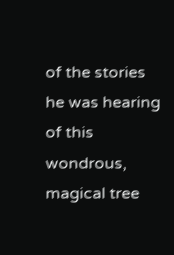of the stories he was hearing of this wondrous, magical tree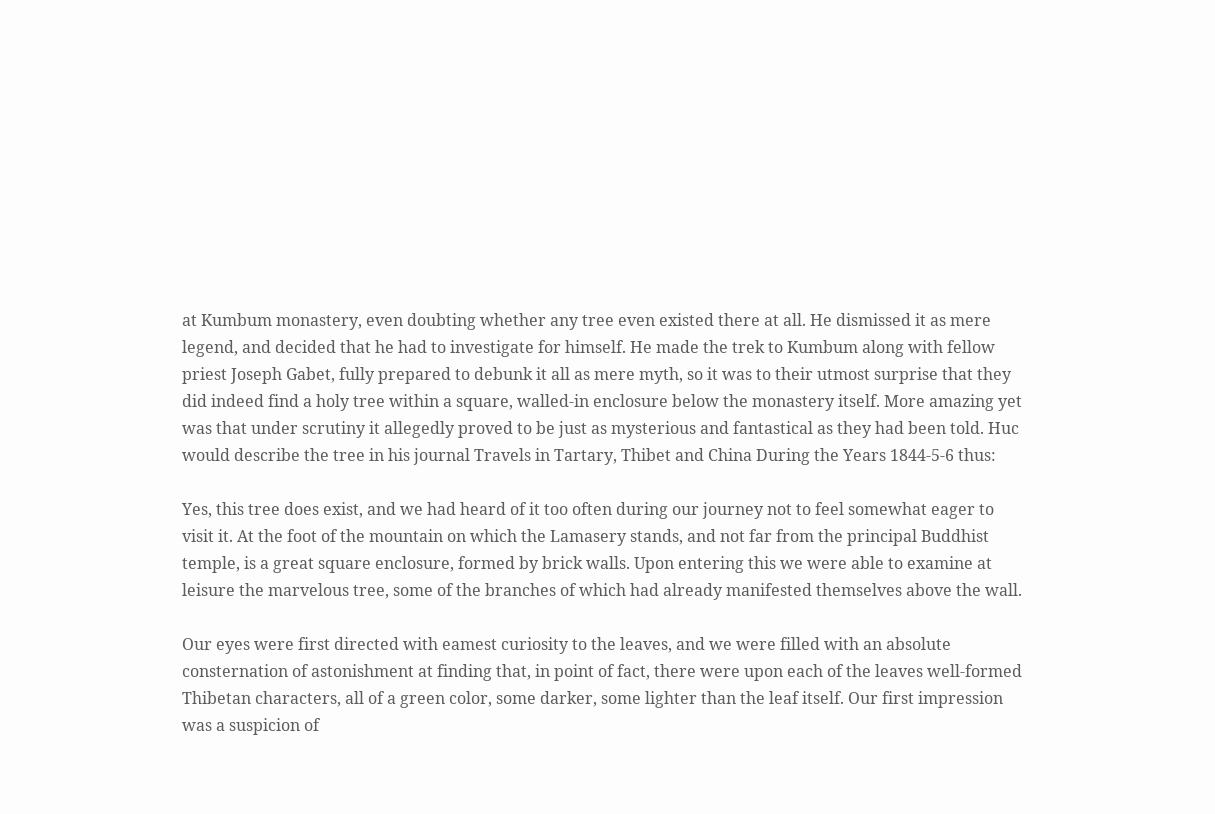at Kumbum monastery, even doubting whether any tree even existed there at all. He dismissed it as mere legend, and decided that he had to investigate for himself. He made the trek to Kumbum along with fellow priest Joseph Gabet, fully prepared to debunk it all as mere myth, so it was to their utmost surprise that they did indeed find a holy tree within a square, walled-in enclosure below the monastery itself. More amazing yet was that under scrutiny it allegedly proved to be just as mysterious and fantastical as they had been told. Huc would describe the tree in his journal Travels in Tartary, Thibet and China During the Years 1844-5-6 thus:

Yes, this tree does exist, and we had heard of it too often during our journey not to feel somewhat eager to visit it. At the foot of the mountain on which the Lamasery stands, and not far from the principal Buddhist temple, is a great square enclosure, formed by brick walls. Upon entering this we were able to examine at leisure the marvelous tree, some of the branches of which had already manifested themselves above the wall.

Our eyes were first directed with eamest curiosity to the leaves, and we were filled with an absolute consternation of astonishment at finding that, in point of fact, there were upon each of the leaves well-formed Thibetan characters, all of a green color, some darker, some lighter than the leaf itself. Our first impression was a suspicion of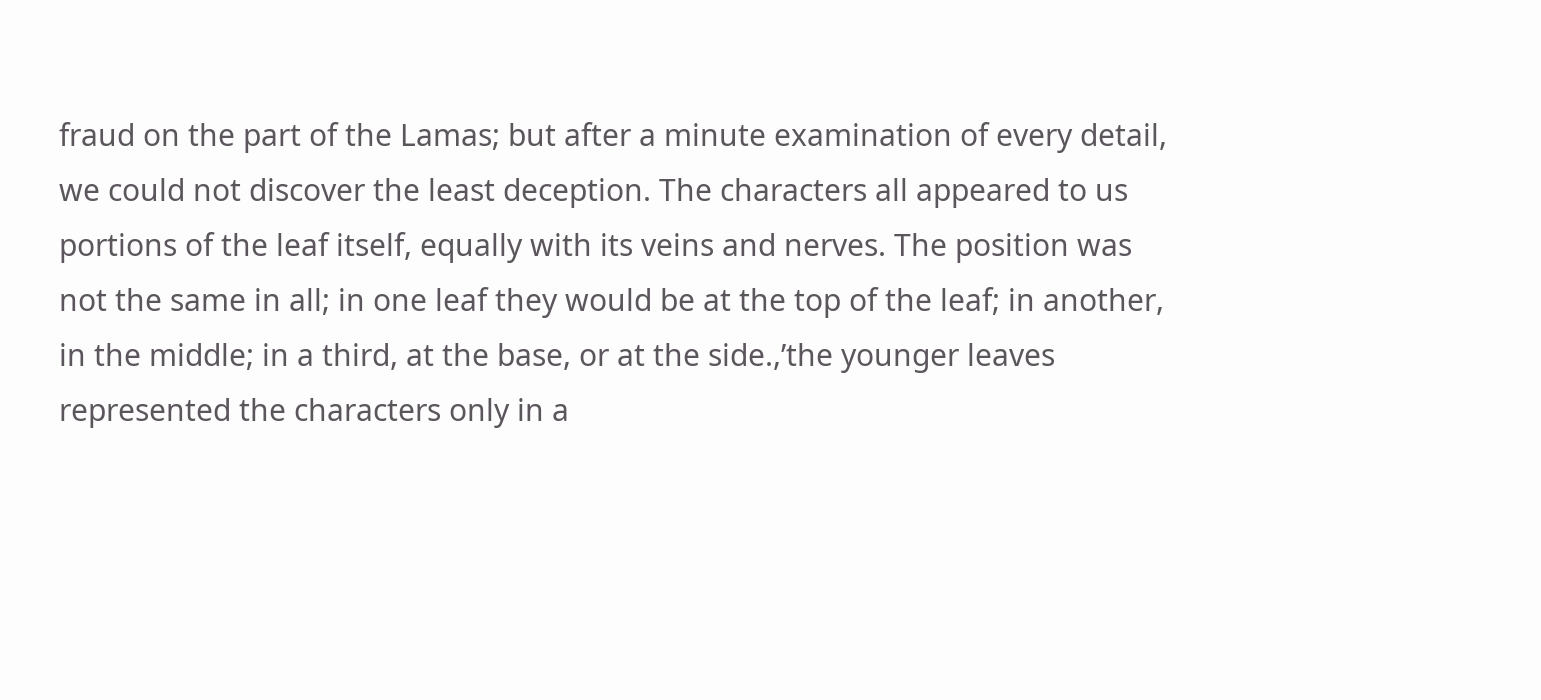fraud on the part of the Lamas; but after a minute examination of every detail, we could not discover the least deception. The characters all appeared to us portions of the leaf itself, equally with its veins and nerves. The position was not the same in all; in one leaf they would be at the top of the leaf; in another, in the middle; in a third, at the base, or at the side.,’the younger leaves represented the characters only in a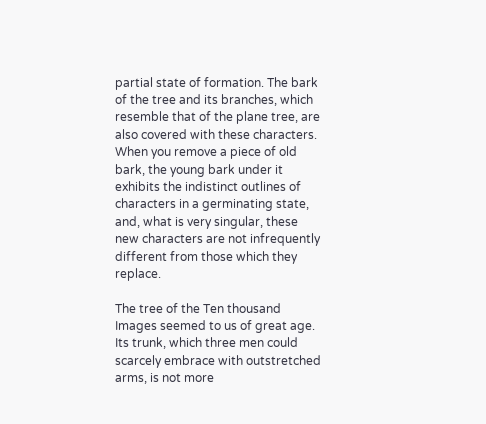partial state of formation. The bark of the tree and its branches, which resemble that of the plane tree, are also covered with these characters. When you remove a piece of old bark, the young bark under it exhibits the indistinct outlines of characters in a germinating state, and, what is very singular, these new characters are not infrequently different from those which they replace.

The tree of the Ten thousand Images seemed to us of great age. Its trunk, which three men could scarcely embrace with outstretched arms, is not more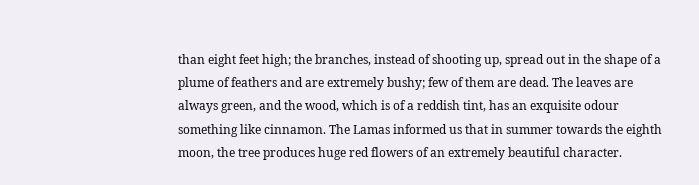than eight feet high; the branches, instead of shooting up, spread out in the shape of a plume of feathers and are extremely bushy; few of them are dead. The leaves are always green, and the wood, which is of a reddish tint, has an exquisite odour something like cinnamon. The Lamas informed us that in summer towards the eighth moon, the tree produces huge red flowers of an extremely beautiful character.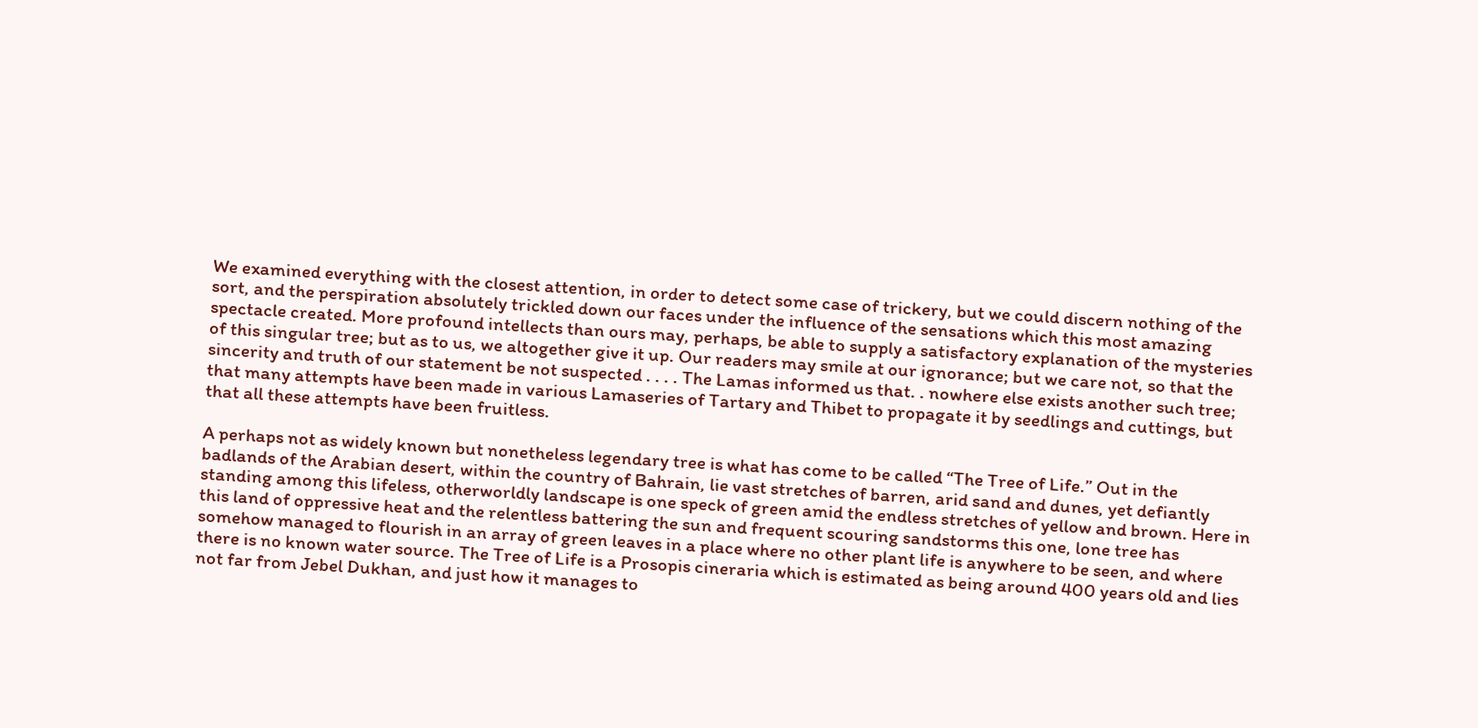We examined everything with the closest attention, in order to detect some case of trickery, but we could discern nothing of the sort, and the perspiration absolutely trickled down our faces under the influence of the sensations which this most amazing spectacle created. More profound intellects than ours may, perhaps, be able to supply a satisfactory explanation of the mysteries of this singular tree; but as to us, we altogether give it up. Our readers may smile at our ignorance; but we care not, so that the sincerity and truth of our statement be not suspected . . . . The Lamas informed us that. . nowhere else exists another such tree; that many attempts have been made in various Lamaseries of Tartary and Thibet to propagate it by seedlings and cuttings, but that all these attempts have been fruitless.

A perhaps not as widely known but nonetheless legendary tree is what has come to be called “The Tree of Life.” Out in the badlands of the Arabian desert, within the country of Bahrain, lie vast stretches of barren, arid sand and dunes, yet defiantly standing among this lifeless, otherworldly landscape is one speck of green amid the endless stretches of yellow and brown. Here in this land of oppressive heat and the relentless battering the sun and frequent scouring sandstorms this one, lone tree has somehow managed to flourish in an array of green leaves in a place where no other plant life is anywhere to be seen, and where there is no known water source. The Tree of Life is a Prosopis cineraria which is estimated as being around 400 years old and lies not far from Jebel Dukhan, and just how it manages to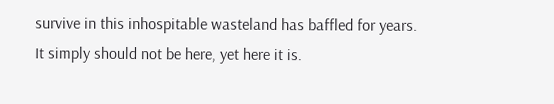survive in this inhospitable wasteland has baffled for years. It simply should not be here, yet here it is.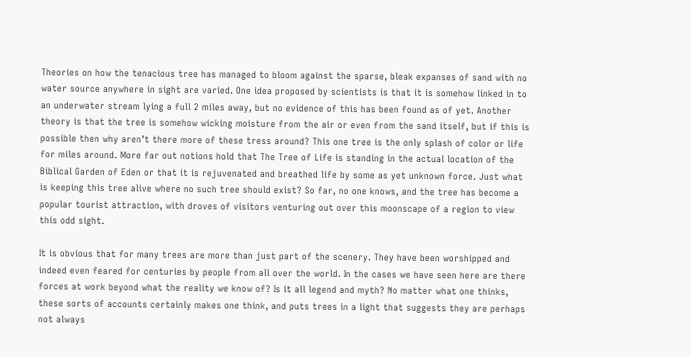Theories on how the tenacious tree has managed to bloom against the sparse, bleak expanses of sand with no water source anywhere in sight are varied. One idea proposed by scientists is that it is somehow linked in to an underwater stream lying a full 2 miles away, but no evidence of this has been found as of yet. Another theory is that the tree is somehow wicking moisture from the air or even from the sand itself, but if this is possible then why aren’t there more of these tress around? This one tree is the only splash of color or life for miles around. More far out notions hold that The Tree of Life is standing in the actual location of the Biblical Garden of Eden or that it is rejuvenated and breathed life by some as yet unknown force. Just what is keeping this tree alive where no such tree should exist? So far, no one knows, and the tree has become a popular tourist attraction, with droves of visitors venturing out over this moonscape of a region to view this odd sight.

It is obvious that for many trees are more than just part of the scenery. They have been worshipped and indeed even feared for centuries by people from all over the world. In the cases we have seen here are there forces at work beyond what the reality we know of? Is it all legend and myth? No matter what one thinks, these sorts of accounts certainly makes one think, and puts trees in a light that suggests they are perhaps not always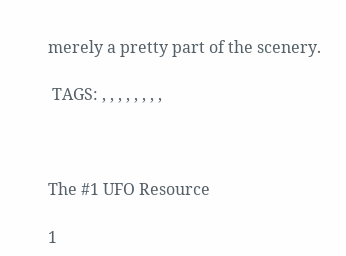merely a pretty part of the scenery.

 TAGS: , , , , , , , ,



The #1 UFO Resource

1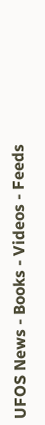UFOS News - Books - Videos - Feeds